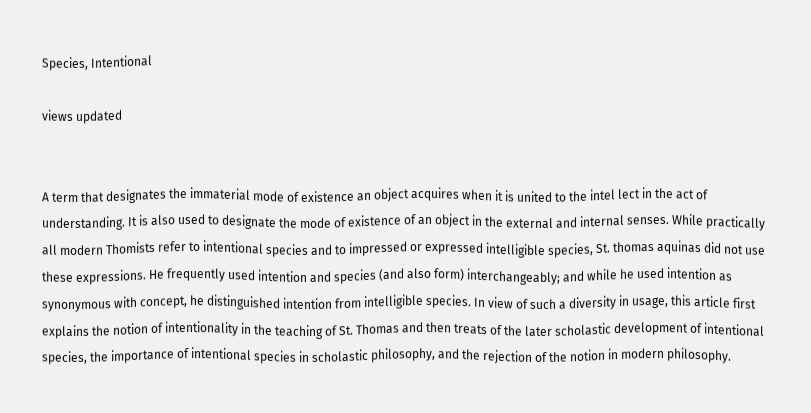Species, Intentional

views updated


A term that designates the immaterial mode of existence an object acquires when it is united to the intel lect in the act of understanding. It is also used to designate the mode of existence of an object in the external and internal senses. While practically all modern Thomists refer to intentional species and to impressed or expressed intelligible species, St. thomas aquinas did not use these expressions. He frequently used intention and species (and also form) interchangeably; and while he used intention as synonymous with concept, he distinguished intention from intelligible species. In view of such a diversity in usage, this article first explains the notion of intentionality in the teaching of St. Thomas and then treats of the later scholastic development of intentional species, the importance of intentional species in scholastic philosophy, and the rejection of the notion in modern philosophy.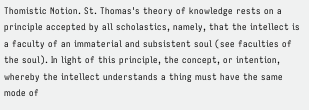Thomistic Notion. St. Thomas's theory of knowledge rests on a principle accepted by all scholastics, namely, that the intellect is a faculty of an immaterial and subsistent soul (see faculties of the soul). In light of this principle, the concept, or intention, whereby the intellect understands a thing must have the same mode of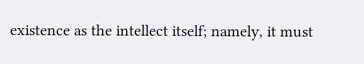existence as the intellect itself; namely, it must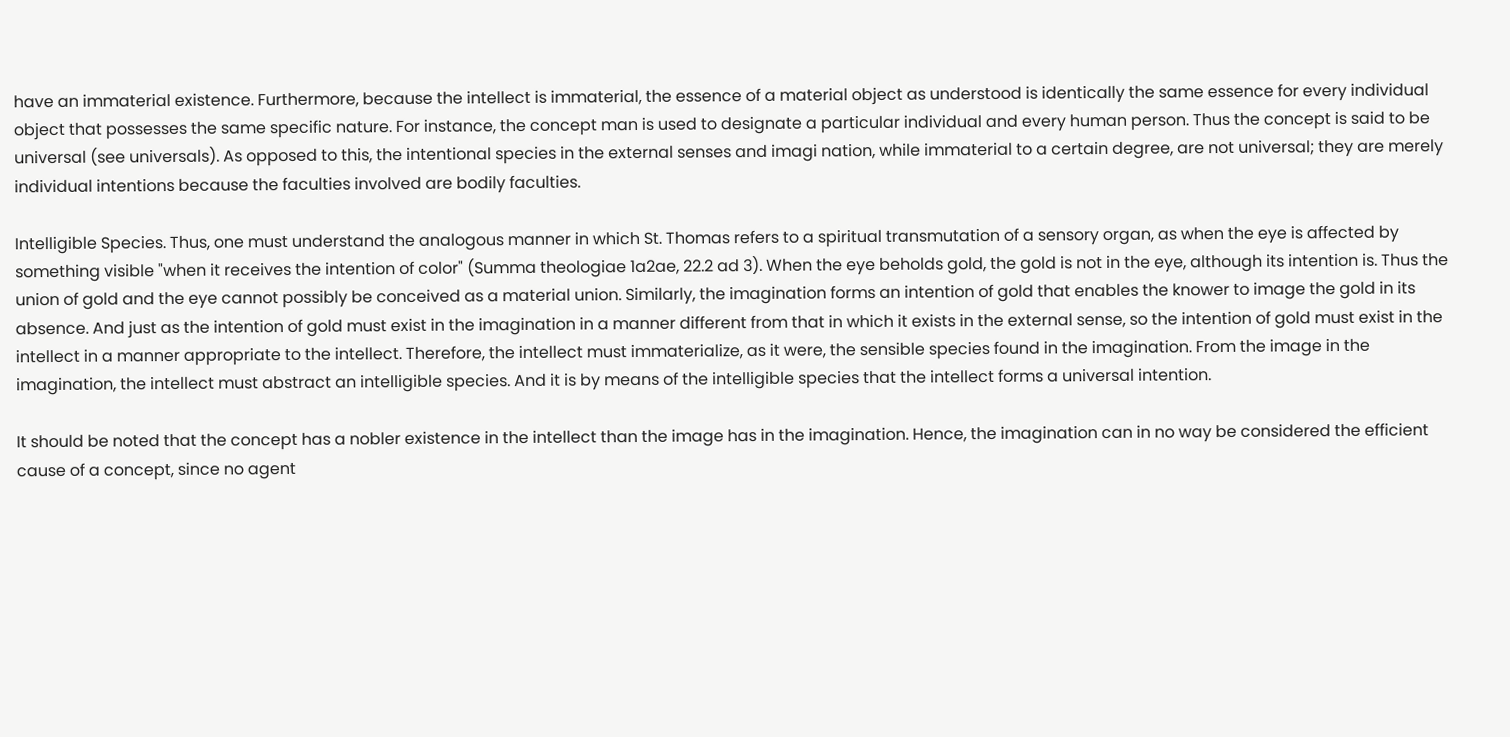have an immaterial existence. Furthermore, because the intellect is immaterial, the essence of a material object as understood is identically the same essence for every individual object that possesses the same specific nature. For instance, the concept man is used to designate a particular individual and every human person. Thus the concept is said to be universal (see universals). As opposed to this, the intentional species in the external senses and imagi nation, while immaterial to a certain degree, are not universal; they are merely individual intentions because the faculties involved are bodily faculties.

Intelligible Species. Thus, one must understand the analogous manner in which St. Thomas refers to a spiritual transmutation of a sensory organ, as when the eye is affected by something visible "when it receives the intention of color" (Summa theologiae 1a2ae, 22.2 ad 3). When the eye beholds gold, the gold is not in the eye, although its intention is. Thus the union of gold and the eye cannot possibly be conceived as a material union. Similarly, the imagination forms an intention of gold that enables the knower to image the gold in its absence. And just as the intention of gold must exist in the imagination in a manner different from that in which it exists in the external sense, so the intention of gold must exist in the intellect in a manner appropriate to the intellect. Therefore, the intellect must immaterialize, as it were, the sensible species found in the imagination. From the image in the imagination, the intellect must abstract an intelligible species. And it is by means of the intelligible species that the intellect forms a universal intention.

It should be noted that the concept has a nobler existence in the intellect than the image has in the imagination. Hence, the imagination can in no way be considered the efficient cause of a concept, since no agent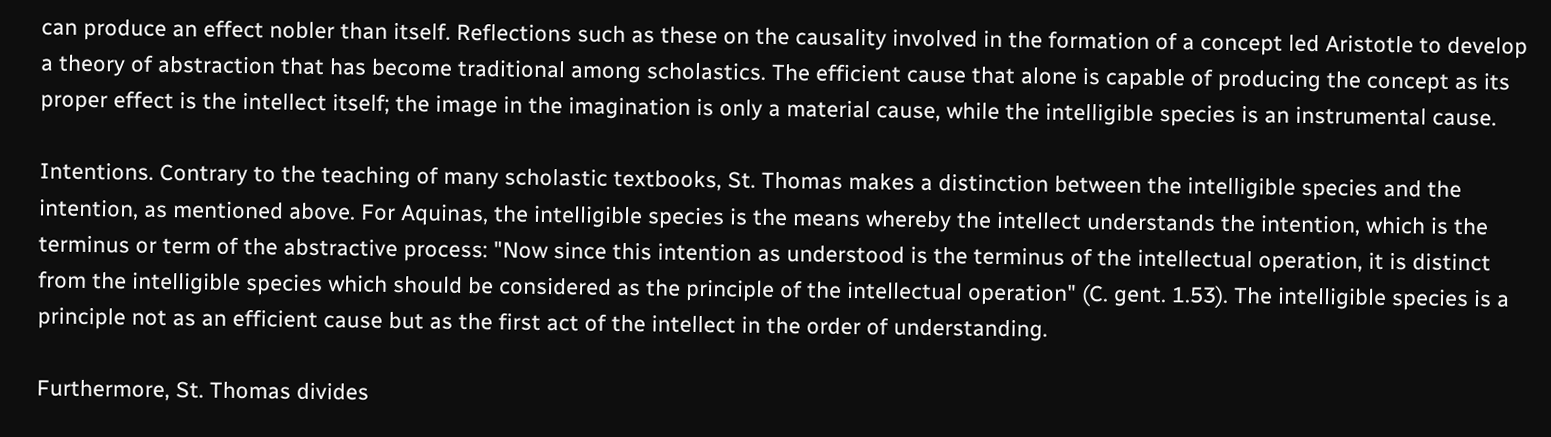can produce an effect nobler than itself. Reflections such as these on the causality involved in the formation of a concept led Aristotle to develop a theory of abstraction that has become traditional among scholastics. The efficient cause that alone is capable of producing the concept as its proper effect is the intellect itself; the image in the imagination is only a material cause, while the intelligible species is an instrumental cause.

Intentions. Contrary to the teaching of many scholastic textbooks, St. Thomas makes a distinction between the intelligible species and the intention, as mentioned above. For Aquinas, the intelligible species is the means whereby the intellect understands the intention, which is the terminus or term of the abstractive process: "Now since this intention as understood is the terminus of the intellectual operation, it is distinct from the intelligible species which should be considered as the principle of the intellectual operation" (C. gent. 1.53). The intelligible species is a principle not as an efficient cause but as the first act of the intellect in the order of understanding.

Furthermore, St. Thomas divides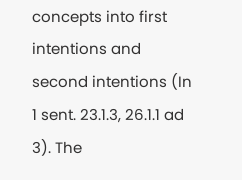concepts into first intentions and second intentions (In 1 sent. 23.1.3, 26.1.1 ad 3). The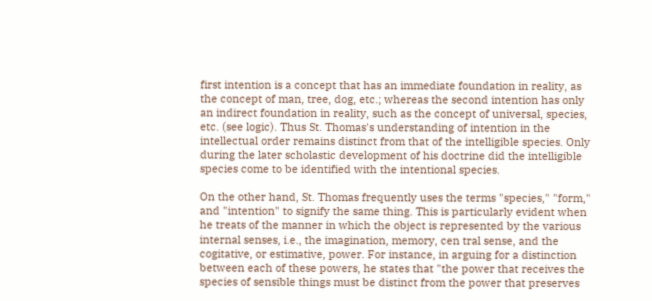first intention is a concept that has an immediate foundation in reality, as the concept of man, tree, dog, etc.; whereas the second intention has only an indirect foundation in reality, such as the concept of universal, species, etc. (see logic). Thus St. Thomas's understanding of intention in the intellectual order remains distinct from that of the intelligible species. Only during the later scholastic development of his doctrine did the intelligible species come to be identified with the intentional species.

On the other hand, St. Thomas frequently uses the terms "species," "form," and "intention" to signify the same thing. This is particularly evident when he treats of the manner in which the object is represented by the various internal senses, i.e., the imagination, memory, cen tral sense, and the cogitative, or estimative, power. For instance, in arguing for a distinction between each of these powers, he states that "the power that receives the species of sensible things must be distinct from the power that preserves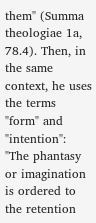them" (Summa theologiae 1a, 78.4). Then, in the same context, he uses the terms "form" and "intention": "The phantasy or imagination is ordered to the retention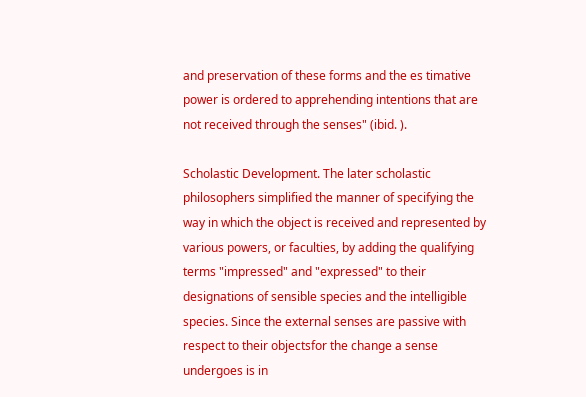and preservation of these forms and the es timative power is ordered to apprehending intentions that are not received through the senses" (ibid. ).

Scholastic Development. The later scholastic philosophers simplified the manner of specifying the way in which the object is received and represented by various powers, or faculties, by adding the qualifying terms "impressed" and "expressed" to their designations of sensible species and the intelligible species. Since the external senses are passive with respect to their objectsfor the change a sense undergoes is in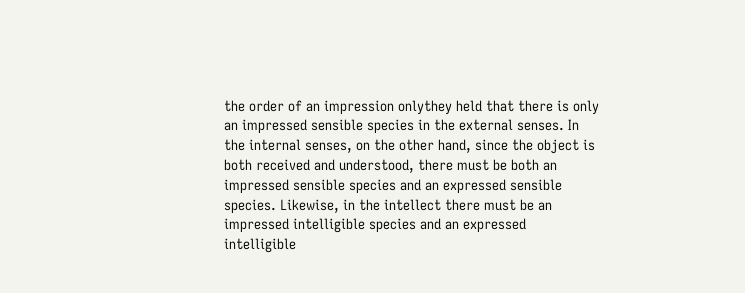the order of an impression onlythey held that there is only an impressed sensible species in the external senses. In the internal senses, on the other hand, since the object is both received and understood, there must be both an impressed sensible species and an expressed sensible species. Likewise, in the intellect there must be an impressed intelligible species and an expressed intelligible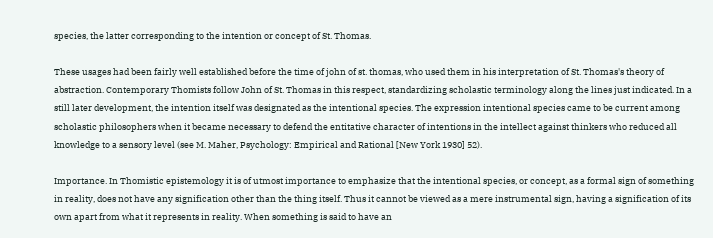species, the latter corresponding to the intention or concept of St. Thomas.

These usages had been fairly well established before the time of john of st. thomas, who used them in his interpretation of St. Thomas's theory of abstraction. Contemporary Thomists follow John of St. Thomas in this respect, standardizing scholastic terminology along the lines just indicated. In a still later development, the intention itself was designated as the intentional species. The expression intentional species came to be current among scholastic philosophers when it became necessary to defend the entitative character of intentions in the intellect against thinkers who reduced all knowledge to a sensory level (see M. Maher, Psychology: Empirical and Rational [New York 1930] 52).

Importance. In Thomistic epistemology it is of utmost importance to emphasize that the intentional species, or concept, as a formal sign of something in reality, does not have any signification other than the thing itself. Thus it cannot be viewed as a mere instrumental sign, having a signification of its own apart from what it represents in reality. When something is said to have an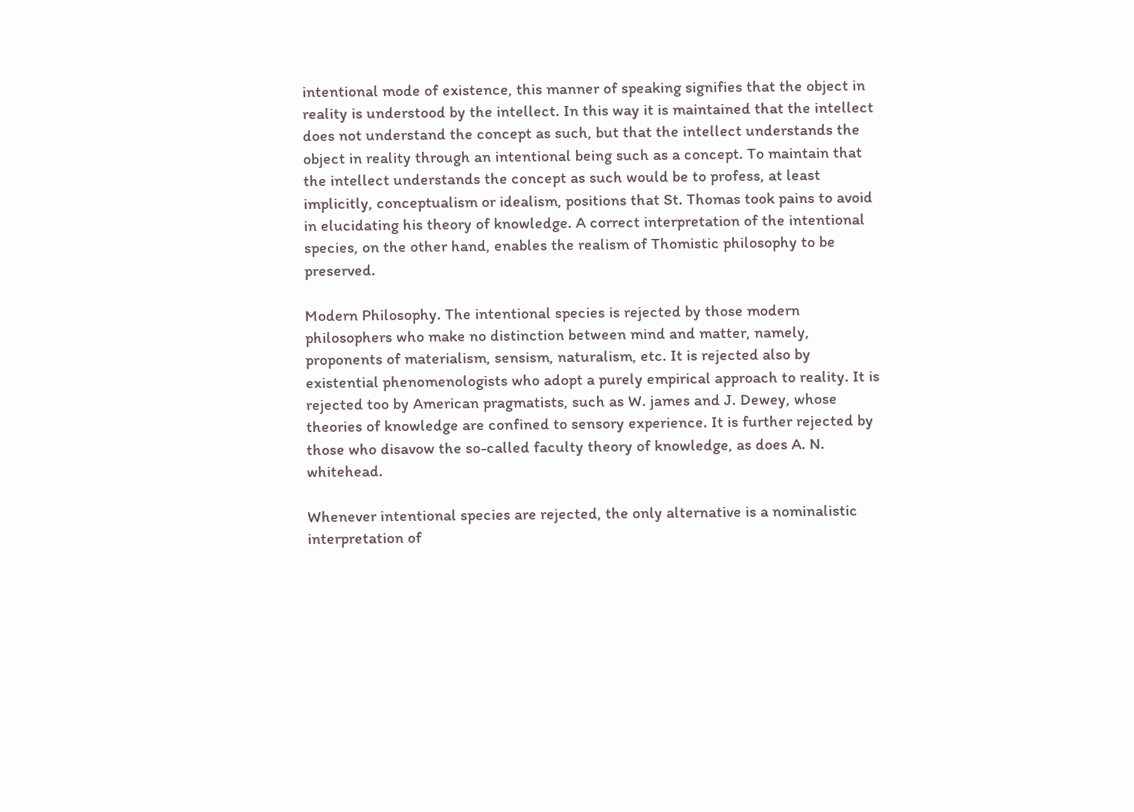intentional mode of existence, this manner of speaking signifies that the object in reality is understood by the intellect. In this way it is maintained that the intellect does not understand the concept as such, but that the intellect understands the object in reality through an intentional being such as a concept. To maintain that the intellect understands the concept as such would be to profess, at least implicitly, conceptualism or idealism, positions that St. Thomas took pains to avoid in elucidating his theory of knowledge. A correct interpretation of the intentional species, on the other hand, enables the realism of Thomistic philosophy to be preserved.

Modern Philosophy. The intentional species is rejected by those modern philosophers who make no distinction between mind and matter, namely, proponents of materialism, sensism, naturalism, etc. It is rejected also by existential phenomenologists who adopt a purely empirical approach to reality. It is rejected too by American pragmatists, such as W. james and J. Dewey, whose theories of knowledge are confined to sensory experience. It is further rejected by those who disavow the so-called faculty theory of knowledge, as does A. N. whitehead.

Whenever intentional species are rejected, the only alternative is a nominalistic interpretation of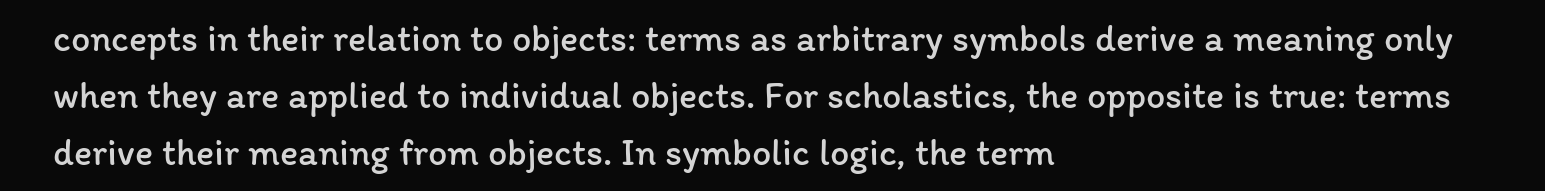concepts in their relation to objects: terms as arbitrary symbols derive a meaning only when they are applied to individual objects. For scholastics, the opposite is true: terms derive their meaning from objects. In symbolic logic, the term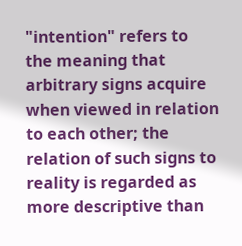"intention" refers to the meaning that arbitrary signs acquire when viewed in relation to each other; the relation of such signs to reality is regarded as more descriptive than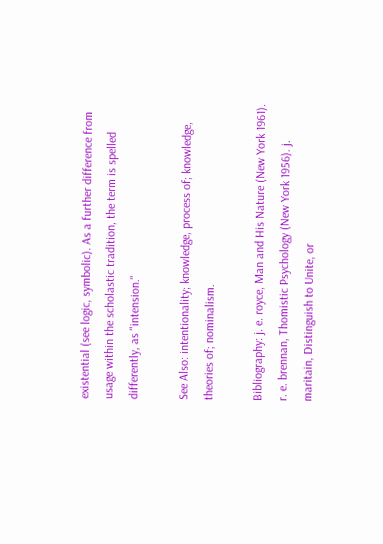existential (see logic, symbolic). As a further difference from usage within the scholastic tradition, the term is spelled differently, as "intension."

See Also: intentionality; knowledge, process of; knowledge, theories of; nominalism.

Bibliography: j. e. royce, Man and His Nature (New York 1961). r. e. brennan, Thomistic Psychology (New York 1956). j. maritain, Distinguish to Unite, or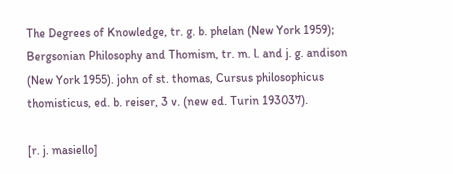The Degrees of Knowledge, tr. g. b. phelan (New York 1959); Bergsonian Philosophy and Thomism, tr. m. l. and j. g. andison (New York 1955). john of st. thomas, Cursus philosophicus thomisticus, ed. b. reiser, 3 v. (new ed. Turin 193037).

[r. j. masiello]